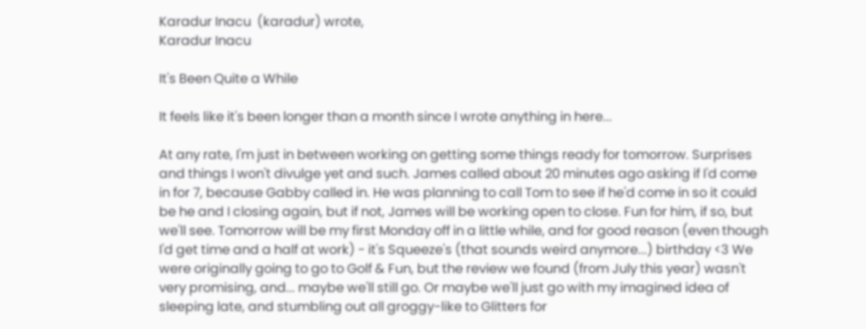Karadur Inacu  (karadur) wrote,
Karadur Inacu

It's Been Quite a While

It feels like it's been longer than a month since I wrote anything in here...

At any rate, I'm just in between working on getting some things ready for tomorrow. Surprises and things I won't divulge yet and such. James called about 20 minutes ago asking if I'd come in for 7, because Gabby called in. He was planning to call Tom to see if he'd come in so it could be he and I closing again, but if not, James will be working open to close. Fun for him, if so, but we'll see. Tomorrow will be my first Monday off in a little while, and for good reason (even though I'd get time and a half at work) - it's Squeeze's (that sounds weird anymore...) birthday <3 We were originally going to go to Golf & Fun, but the review we found (from July this year) wasn't very promising, and... maybe we'll still go. Or maybe we'll just go with my imagined idea of sleeping late, and stumbling out all groggy-like to Glitters for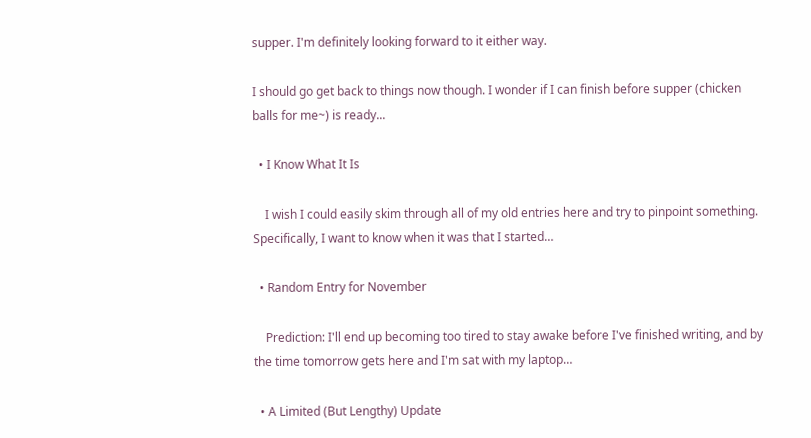supper. I'm definitely looking forward to it either way.

I should go get back to things now though. I wonder if I can finish before supper (chicken balls for me~) is ready...

  • I Know What It Is

    I wish I could easily skim through all of my old entries here and try to pinpoint something. Specifically, I want to know when it was that I started…

  • Random Entry for November

    Prediction: I'll end up becoming too tired to stay awake before I've finished writing, and by the time tomorrow gets here and I'm sat with my laptop…

  • A Limited (But Lengthy) Update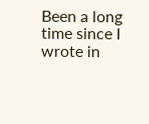Been a long time since I wrote in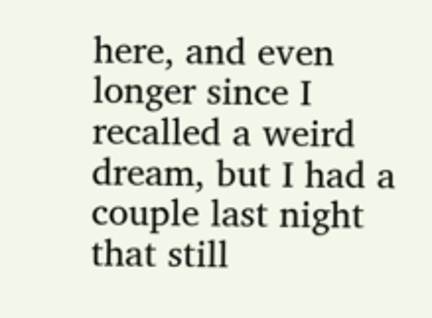here, and even longer since I recalled a weird dream, but I had a couple last night that still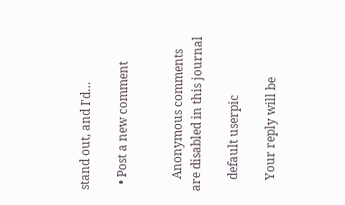stand out, and I'd…

  • Post a new comment


    Anonymous comments are disabled in this journal

    default userpic

    Your reply will be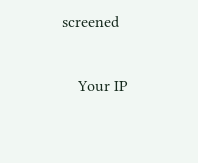screened

    Your IP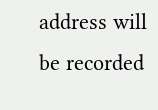address will be recorded